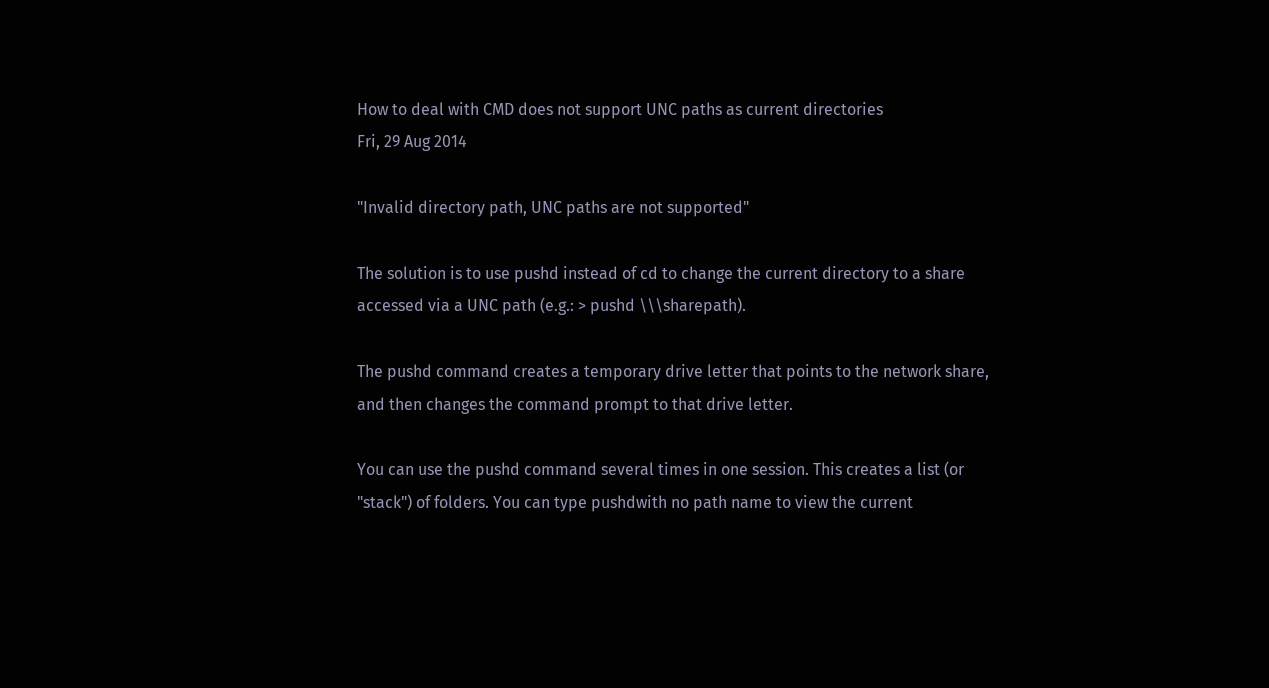How to deal with CMD does not support UNC paths as current directories
Fri, 29 Aug 2014

"Invalid directory path, UNC paths are not supported"

The solution is to use pushd instead of cd to change the current directory to a share accessed via a UNC path (e.g.: > pushd \\\sharepath).

The pushd command creates a temporary drive letter that points to the network share, and then changes the command prompt to that drive letter.

You can use the pushd command several times in one session. This creates a list (or "stack") of folders. You can type pushdwith no path name to view the current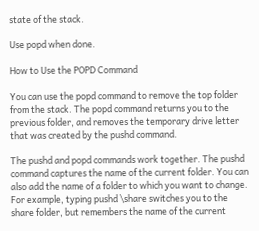state of the stack.

Use popd when done.

How to Use the POPD Command

You can use the popd command to remove the top folder from the stack. The popd command returns you to the previous folder, and removes the temporary drive letter that was created by the pushd command.

The pushd and popd commands work together. The pushd command captures the name of the current folder. You can also add the name of a folder to which you want to change. For example, typing pushd \share switches you to the share folder, but remembers the name of the current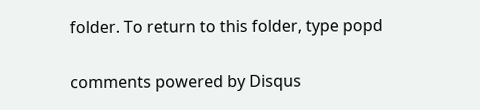folder. To return to this folder, type popd

comments powered by Disqus